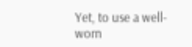Yet, to use a well-worn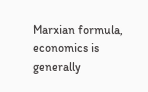Marxian formula, economics is generally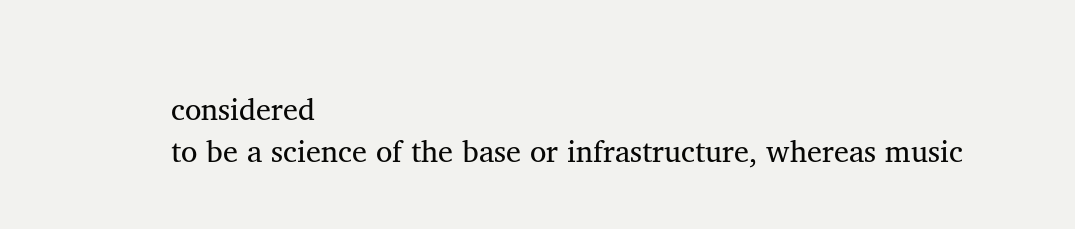considered
to be a science of the base or infrastructure, whereas music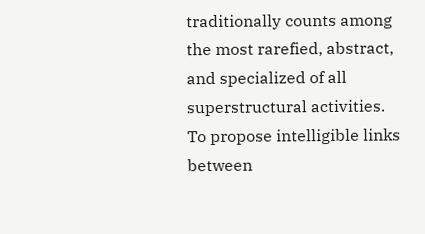traditionally counts among the most rarefied, abstract, and specialized of all superstructural activities. To propose intelligible links between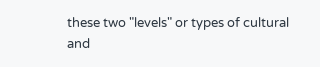these two "levels" or types of cultural
and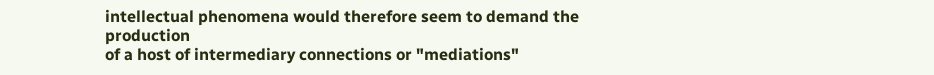intellectual phenomena would therefore seem to demand the production
of a host of intermediary connections or "mediations"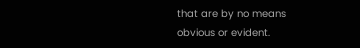that are by no means
obvious or evident.